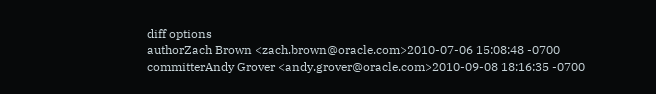diff options
authorZach Brown <zach.brown@oracle.com>2010-07-06 15:08:48 -0700
committerAndy Grover <andy.grover@oracle.com>2010-09-08 18:16:35 -0700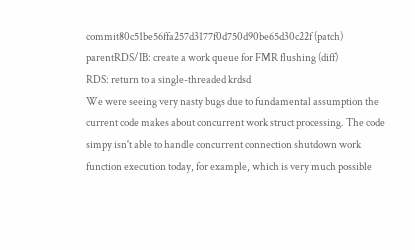commit80c51be56ffa257d3177f0d750d90be65d30c22f (patch)
parentRDS/IB: create a work queue for FMR flushing (diff)
RDS: return to a single-threaded krdsd
We were seeing very nasty bugs due to fundamental assumption the current code makes about concurrent work struct processing. The code simpy isn't able to handle concurrent connection shutdown work function execution today, for example, which is very much possible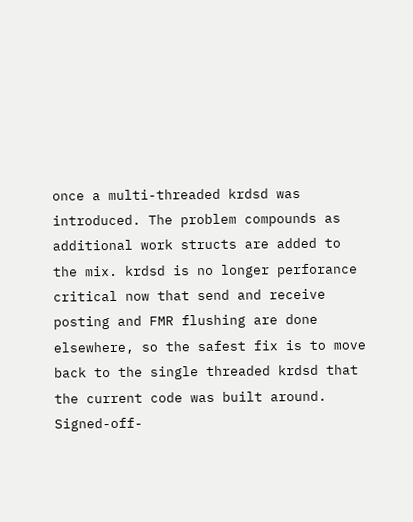once a multi-threaded krdsd was introduced. The problem compounds as additional work structs are added to the mix. krdsd is no longer perforance critical now that send and receive posting and FMR flushing are done elsewhere, so the safest fix is to move back to the single threaded krdsd that the current code was built around. Signed-off-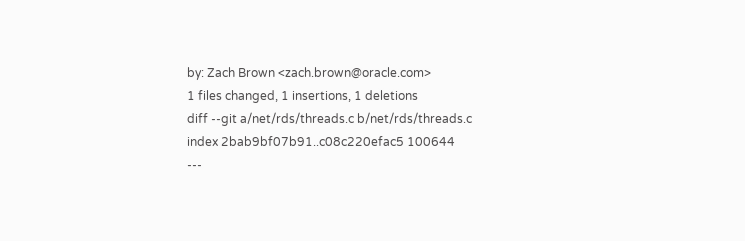by: Zach Brown <zach.brown@oracle.com>
1 files changed, 1 insertions, 1 deletions
diff --git a/net/rds/threads.c b/net/rds/threads.c
index 2bab9bf07b91..c08c220efac5 100644
---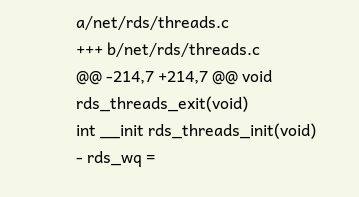a/net/rds/threads.c
+++ b/net/rds/threads.c
@@ -214,7 +214,7 @@ void rds_threads_exit(void)
int __init rds_threads_init(void)
- rds_wq =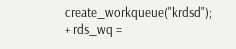create_workqueue("krdsd");
+ rds_wq =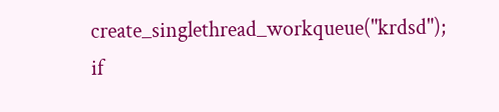create_singlethread_workqueue("krdsd");
if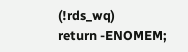(!rds_wq)
return -ENOMEM;